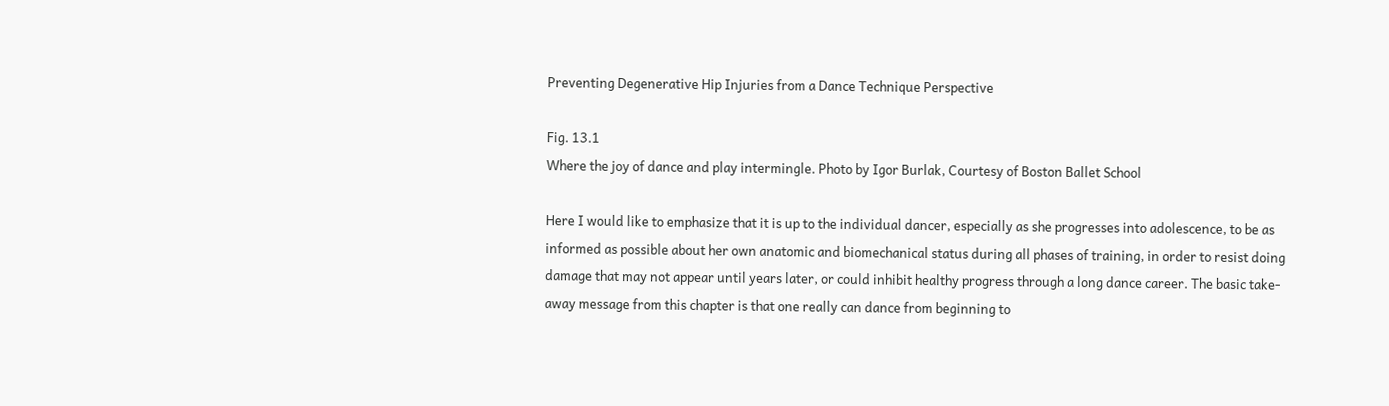Preventing Degenerative Hip Injuries from a Dance Technique Perspective

Fig. 13.1
Where the joy of dance and play intermingle. Photo by Igor Burlak, Courtesy of Boston Ballet School

Here I would like to emphasize that it is up to the individual dancer, especially as she progresses into adolescence, to be as informed as possible about her own anatomic and biomechanical status during all phases of training, in order to resist doing damage that may not appear until years later, or could inhibit healthy progress through a long dance career. The basic take-away message from this chapter is that one really can dance from beginning to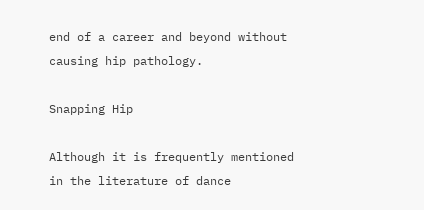end of a career and beyond without causing hip pathology.

Snapping Hip

Although it is frequently mentioned in the literature of dance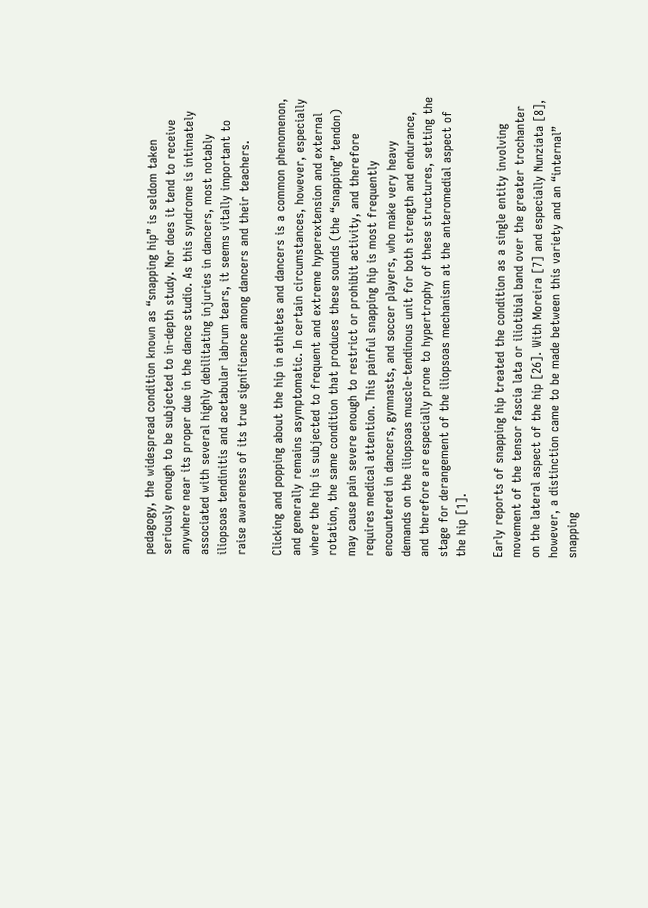pedagogy, the widespread condition known as “snapping hip” is seldom taken seriously enough to be subjected to in-depth study. Nor does it tend to receive anywhere near its proper due in the dance studio. As this syndrome is intimately associated with several highly debilitating injuries in dancers, most notably iliopsoas tendinitis and acetabular labrum tears, it seems vitally important to raise awareness of its true significance among dancers and their teachers.

Clicking and popping about the hip in athletes and dancers is a common phenomenon, and generally remains asymptomatic. In certain circumstances, however, especially where the hip is subjected to frequent and extreme hyperextension and external rotation, the same condition that produces these sounds (the “snapping” tendon) may cause pain severe enough to restrict or prohibit activity, and therefore requires medical attention. This painful snapping hip is most frequently encountered in dancers, gymnasts, and soccer players, who make very heavy demands on the iliopsoas muscle-tendinous unit for both strength and endurance, and therefore are especially prone to hypertrophy of these structures, setting the stage for derangement of the iliopsoas mechanism at the anteromedial aspect of the hip [1].

Early reports of snapping hip treated the condition as a single entity involving movement of the tensor fascia lata or iliotibial band over the greater trochanter on the lateral aspect of the hip [26]. With Moreira [7] and especially Nunziata [8], however, a distinction came to be made between this variety and an “internal” snapping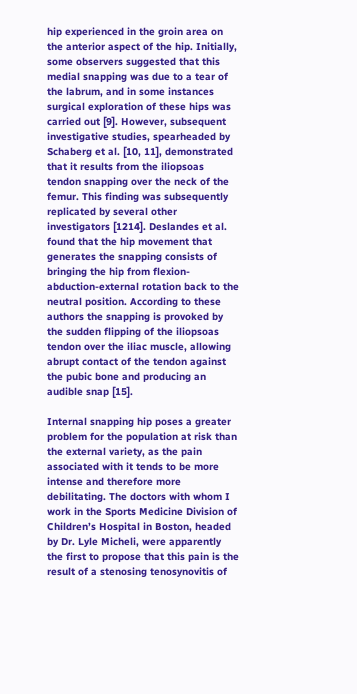hip experienced in the groin area on the anterior aspect of the hip. Initially, some observers suggested that this medial snapping was due to a tear of the labrum, and in some instances surgical exploration of these hips was carried out [9]. However, subsequent investigative studies, spearheaded by Schaberg et al. [10, 11], demonstrated that it results from the iliopsoas tendon snapping over the neck of the femur. This finding was subsequently replicated by several other investigators [1214]. Deslandes et al. found that the hip movement that generates the snapping consists of bringing the hip from flexion-abduction-external rotation back to the neutral position. According to these authors the snapping is provoked by the sudden flipping of the iliopsoas tendon over the iliac muscle, allowing abrupt contact of the tendon against the pubic bone and producing an audible snap [15].

Internal snapping hip poses a greater problem for the population at risk than the external variety, as the pain associated with it tends to be more intense and therefore more debilitating. The doctors with whom I work in the Sports Medicine Division of Children’s Hospital in Boston, headed by Dr. Lyle Micheli, were apparently the first to propose that this pain is the result of a stenosing tenosynovitis of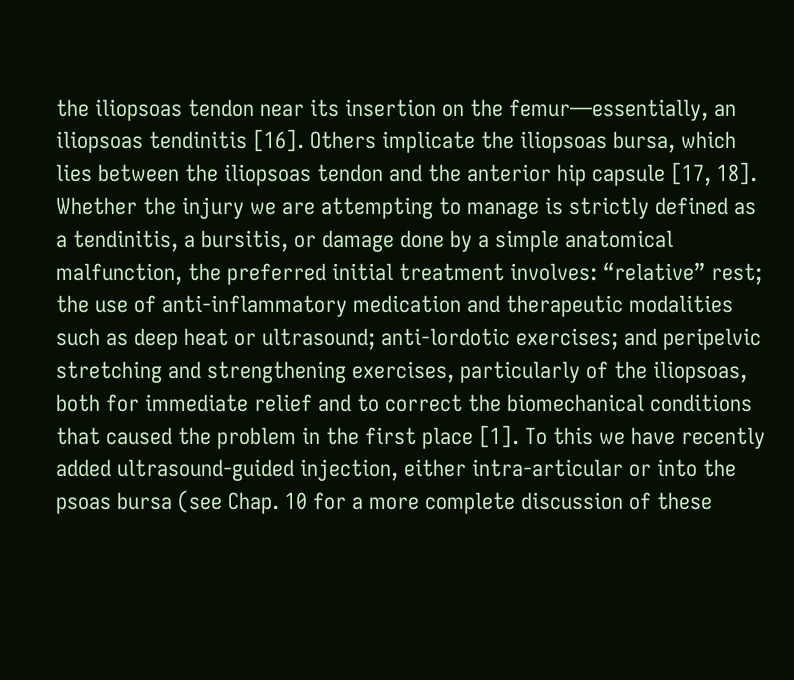the iliopsoas tendon near its insertion on the femur—essentially, an iliopsoas tendinitis [16]. Others implicate the iliopsoas bursa, which lies between the iliopsoas tendon and the anterior hip capsule [17, 18]. Whether the injury we are attempting to manage is strictly defined as a tendinitis, a bursitis, or damage done by a simple anatomical malfunction, the preferred initial treatment involves: “relative” rest; the use of anti-inflammatory medication and therapeutic modalities such as deep heat or ultrasound; anti-lordotic exercises; and peripelvic stretching and strengthening exercises, particularly of the iliopsoas, both for immediate relief and to correct the biomechanical conditions that caused the problem in the first place [1]. To this we have recently added ultrasound-guided injection, either intra-articular or into the psoas bursa (see Chap. 10 for a more complete discussion of these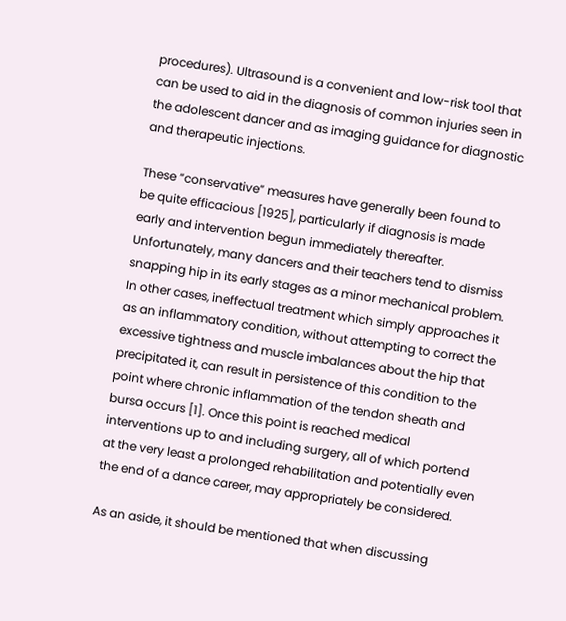procedures). Ultrasound is a convenient and low-risk tool that can be used to aid in the diagnosis of common injuries seen in the adolescent dancer and as imaging guidance for diagnostic and therapeutic injections.

These “conservative” measures have generally been found to be quite efficacious [1925], particularly if diagnosis is made early and intervention begun immediately thereafter. Unfortunately, many dancers and their teachers tend to dismiss snapping hip in its early stages as a minor mechanical problem. In other cases, ineffectual treatment which simply approaches it as an inflammatory condition, without attempting to correct the excessive tightness and muscle imbalances about the hip that precipitated it, can result in persistence of this condition to the point where chronic inflammation of the tendon sheath and bursa occurs [1]. Once this point is reached medical interventions up to and including surgery, all of which portend at the very least a prolonged rehabilitation and potentially even the end of a dance career, may appropriately be considered.

As an aside, it should be mentioned that when discussing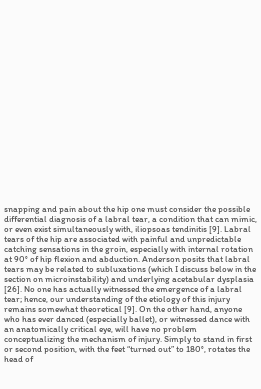snapping and pain about the hip one must consider the possible differential diagnosis of a labral tear, a condition that can mimic, or even exist simultaneously with, iliopsoas tendinitis [9]. Labral tears of the hip are associated with painful and unpredictable catching sensations in the groin, especially with internal rotation at 90° of hip flexion and abduction. Anderson posits that labral tears may be related to subluxations (which I discuss below in the section on microinstability) and underlying acetabular dysplasia [26]. No one has actually witnessed the emergence of a labral tear; hence, our understanding of the etiology of this injury remains somewhat theoretical [9]. On the other hand, anyone who has ever danced (especially ballet), or witnessed dance with an anatomically critical eye, will have no problem conceptualizing the mechanism of injury. Simply to stand in first or second position, with the feet “turned out” to 180°, rotates the head of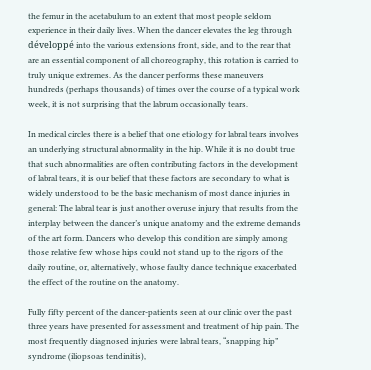the femur in the acetabulum to an extent that most people seldom experience in their daily lives. When the dancer elevates the leg through développé into the various extensions front, side, and to the rear that are an essential component of all choreography, this rotation is carried to truly unique extremes. As the dancer performs these maneuvers hundreds (perhaps thousands) of times over the course of a typical work week, it is not surprising that the labrum occasionally tears.

In medical circles there is a belief that one etiology for labral tears involves an underlying structural abnormality in the hip. While it is no doubt true that such abnormalities are often contributing factors in the development of labral tears, it is our belief that these factors are secondary to what is widely understood to be the basic mechanism of most dance injuries in general: The labral tear is just another overuse injury that results from the interplay between the dancer’s unique anatomy and the extreme demands of the art form. Dancers who develop this condition are simply among those relative few whose hips could not stand up to the rigors of the daily routine, or, alternatively, whose faulty dance technique exacerbated the effect of the routine on the anatomy.

Fully fifty percent of the dancer-patients seen at our clinic over the past three years have presented for assessment and treatment of hip pain. The most frequently diagnosed injuries were labral tears, “snapping hip” syndrome (iliopsoas tendinitis),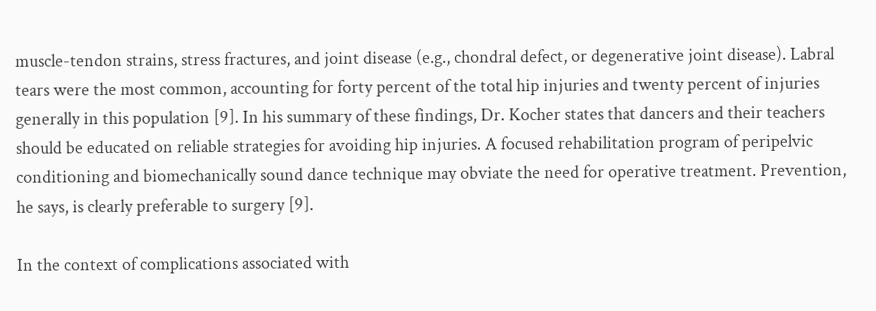muscle-tendon strains, stress fractures, and joint disease (e.g., chondral defect, or degenerative joint disease). Labral tears were the most common, accounting for forty percent of the total hip injuries and twenty percent of injuries generally in this population [9]. In his summary of these findings, Dr. Kocher states that dancers and their teachers should be educated on reliable strategies for avoiding hip injuries. A focused rehabilitation program of peripelvic conditioning and biomechanically sound dance technique may obviate the need for operative treatment. Prevention, he says, is clearly preferable to surgery [9].

In the context of complications associated with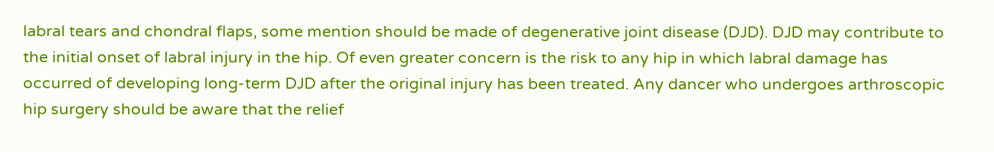labral tears and chondral flaps, some mention should be made of degenerative joint disease (DJD). DJD may contribute to the initial onset of labral injury in the hip. Of even greater concern is the risk to any hip in which labral damage has occurred of developing long-term DJD after the original injury has been treated. Any dancer who undergoes arthroscopic hip surgery should be aware that the relief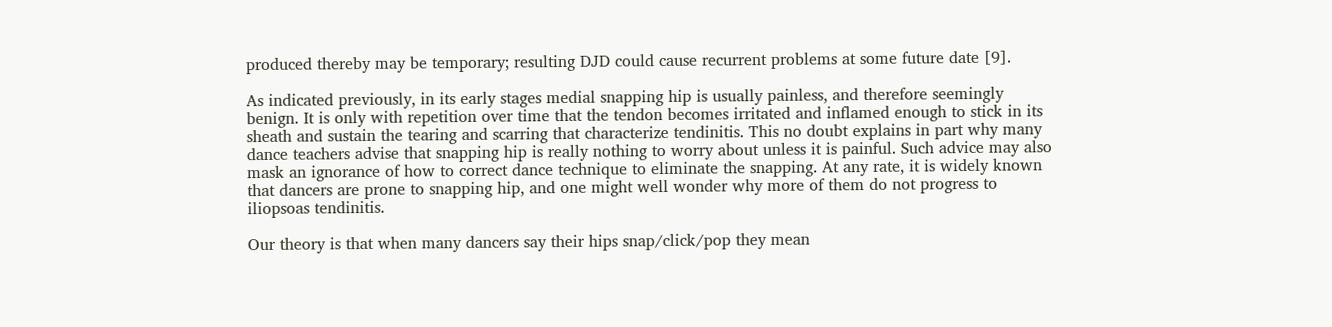produced thereby may be temporary; resulting DJD could cause recurrent problems at some future date [9].

As indicated previously, in its early stages medial snapping hip is usually painless, and therefore seemingly benign. It is only with repetition over time that the tendon becomes irritated and inflamed enough to stick in its sheath and sustain the tearing and scarring that characterize tendinitis. This no doubt explains in part why many dance teachers advise that snapping hip is really nothing to worry about unless it is painful. Such advice may also mask an ignorance of how to correct dance technique to eliminate the snapping. At any rate, it is widely known that dancers are prone to snapping hip, and one might well wonder why more of them do not progress to iliopsoas tendinitis.

Our theory is that when many dancers say their hips snap/click/pop they mean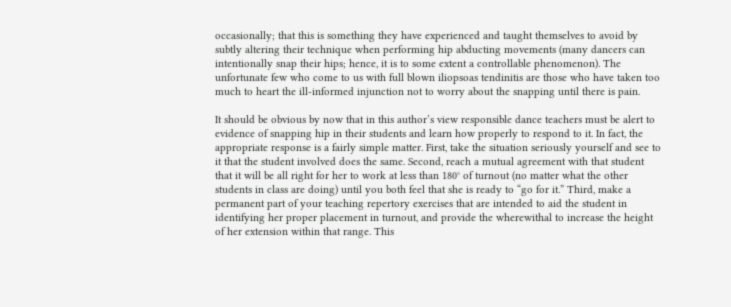occasionally; that this is something they have experienced and taught themselves to avoid by subtly altering their technique when performing hip abducting movements (many dancers can intentionally snap their hips; hence, it is to some extent a controllable phenomenon). The unfortunate few who come to us with full blown iliopsoas tendinitis are those who have taken too much to heart the ill-informed injunction not to worry about the snapping until there is pain.

It should be obvious by now that in this author’s view responsible dance teachers must be alert to evidence of snapping hip in their students and learn how properly to respond to it. In fact, the appropriate response is a fairly simple matter. First, take the situation seriously yourself and see to it that the student involved does the same. Second, reach a mutual agreement with that student that it will be all right for her to work at less than 180° of turnout (no matter what the other students in class are doing) until you both feel that she is ready to “go for it.” Third, make a permanent part of your teaching repertory exercises that are intended to aid the student in identifying her proper placement in turnout, and provide the wherewithal to increase the height of her extension within that range. This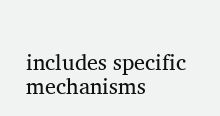includes specific mechanisms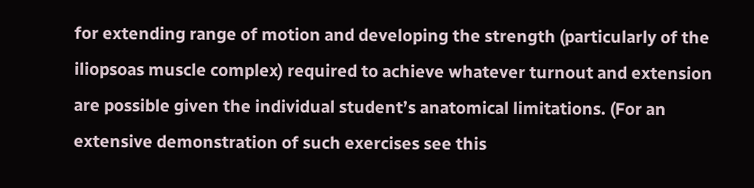for extending range of motion and developing the strength (particularly of the iliopsoas muscle complex) required to achieve whatever turnout and extension are possible given the individual student’s anatomical limitations. (For an extensive demonstration of such exercises see this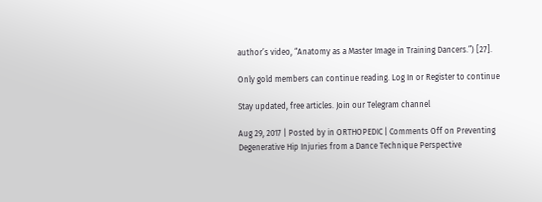author’s video, “Anatomy as a Master Image in Training Dancers.”) [27].

Only gold members can continue reading. Log In or Register to continue

Stay updated, free articles. Join our Telegram channel

Aug 29, 2017 | Posted by in ORTHOPEDIC | Comments Off on Preventing Degenerative Hip Injuries from a Dance Technique Perspective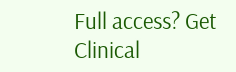Full access? Get Clinical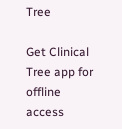Tree

Get Clinical Tree app for offline access